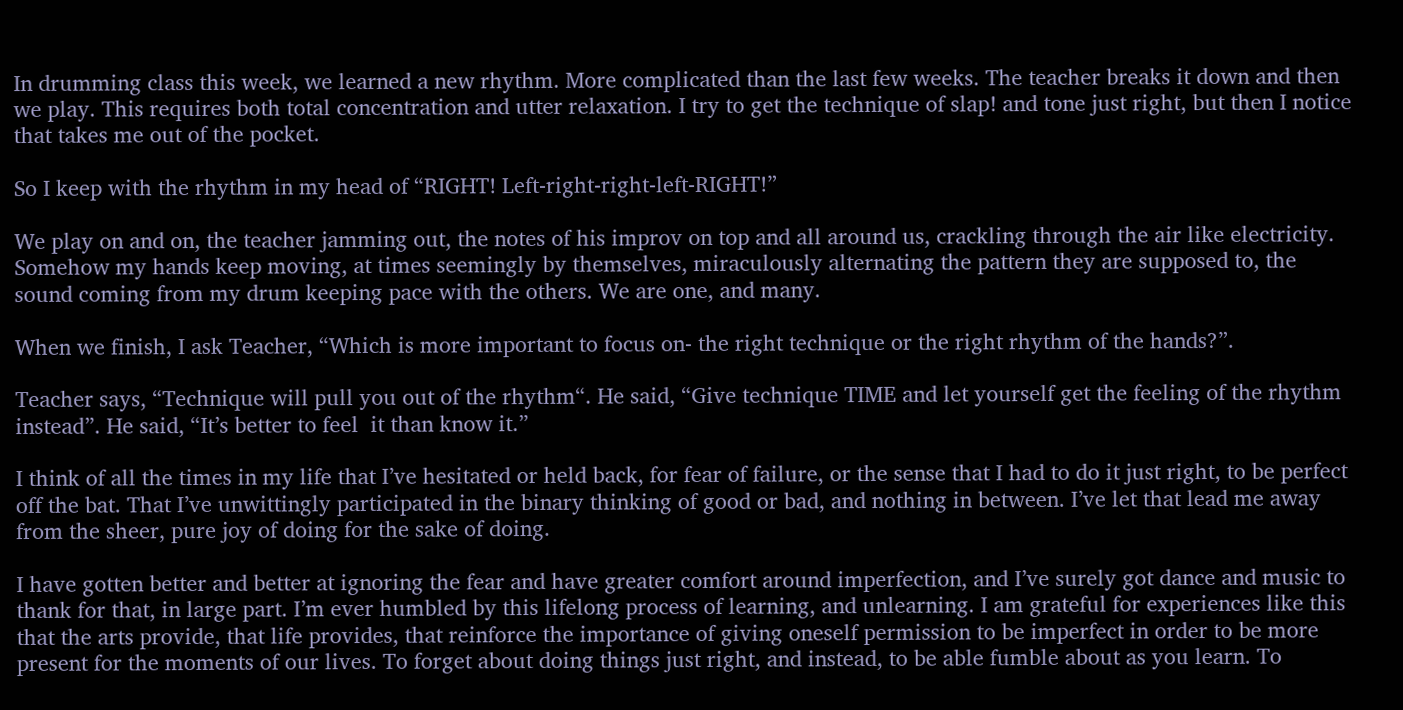In drumming class this week, we learned a new rhythm. More complicated than the last few weeks. The teacher breaks it down and then we play. This requires both total concentration and utter relaxation. I try to get the technique of slap! and tone just right, but then I notice that takes me out of the pocket.

So I keep with the rhythm in my head of “RIGHT! Left-right-right-left-RIGHT!”

We play on and on, the teacher jamming out, the notes of his improv on top and all around us, crackling through the air like electricity. Somehow my hands keep moving, at times seemingly by themselves, miraculously alternating the pattern they are supposed to, the sound coming from my drum keeping pace with the others. We are one, and many.

When we finish, I ask Teacher, “Which is more important to focus on- the right technique or the right rhythm of the hands?”.

Teacher says, “Technique will pull you out of the rhythm“. He said, “Give technique TIME and let yourself get the feeling of the rhythm instead”. He said, “It’s better to feel  it than know it.”

I think of all the times in my life that I’ve hesitated or held back, for fear of failure, or the sense that I had to do it just right, to be perfect off the bat. That I’ve unwittingly participated in the binary thinking of good or bad, and nothing in between. I’ve let that lead me away from the sheer, pure joy of doing for the sake of doing.

I have gotten better and better at ignoring the fear and have greater comfort around imperfection, and I’ve surely got dance and music to thank for that, in large part. I’m ever humbled by this lifelong process of learning, and unlearning. I am grateful for experiences like this that the arts provide, that life provides, that reinforce the importance of giving oneself permission to be imperfect in order to be more present for the moments of our lives. To forget about doing things just right, and instead, to be able fumble about as you learn. To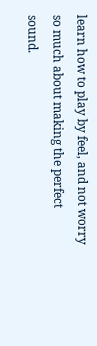learn how to play by feel, and not worry so much about making the perfect sound.